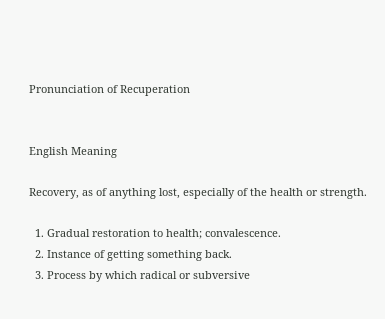Pronunciation of Recuperation


English Meaning

Recovery, as of anything lost, especially of the health or strength.

  1. Gradual restoration to health; convalescence.
  2. Instance of getting something back.
  3. Process by which radical or subversive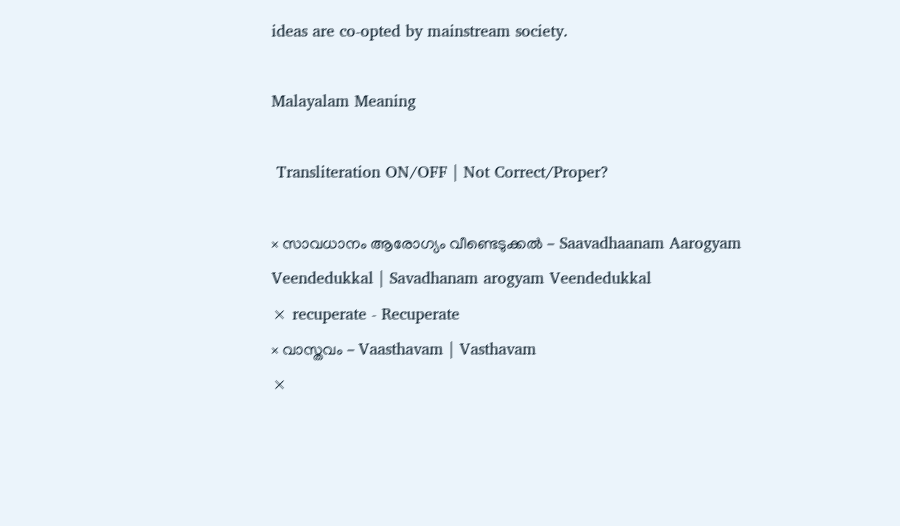ideas are co-opted by mainstream society.

Malayalam Meaning

 Transliteration ON/OFF | Not Correct/Proper?

× സാവധാനം ആരോഗ്യം വീണ്ടെടുക്കൽ - Saavadhaanam Aarogyam Veendedukkal | Savadhanam arogyam Veendedukkal
× recuperate - Recuperate
× വാസ്തവം - Vaasthavam | Vasthavam
×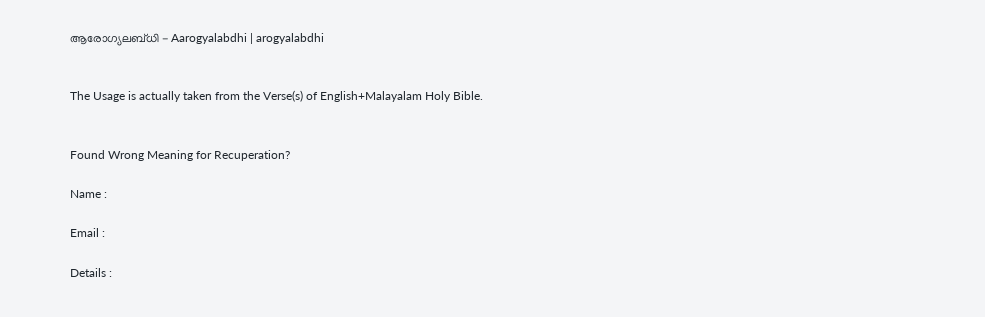ആരോഗ്യലബ്ധി - Aarogyalabdhi | arogyalabdhi


The Usage is actually taken from the Verse(s) of English+Malayalam Holy Bible.


Found Wrong Meaning for Recuperation?

Name :

Email :

Details :